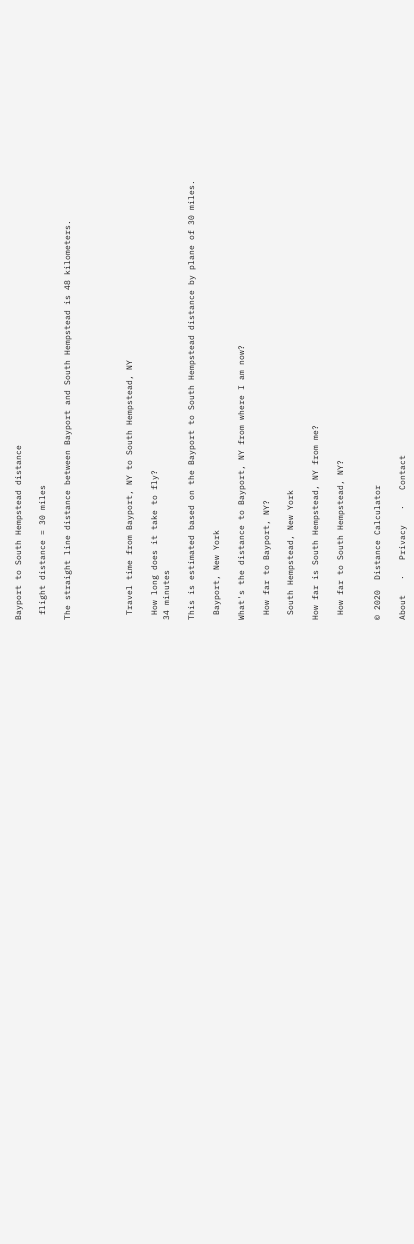Bayport to South Hempstead distance

 flight distance = 30 miles

The straight line distance between Bayport and South Hempstead is 48 kilometers.




 Travel time from Bayport, NY to South Hempstead, NY

 How long does it take to fly?
34 minutes

This is estimated based on the Bayport to South Hempstead distance by plane of 30 miles.

 Bayport, New York

What's the distance to Bayport, NY from where I am now?

 How far to Bayport, NY?

 South Hempstead, New York

How far is South Hempstead, NY from me?

 How far to South Hempstead, NY?


© 2020  Distance Calculator

About   ·   Privacy   ·   Contact